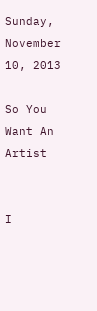Sunday, November 10, 2013

So You Want An Artist


I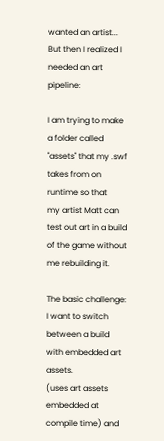wanted an artist... But then I realized I needed an art pipeline:

I am trying to make a folder called "assets" that my .swf takes from on runtime so that
my artist Matt can test out art in a build of the game without me rebuilding it.

The basic challenge:
I want to switch between a build with embedded art assets.
(uses art assets embedded at compile time) and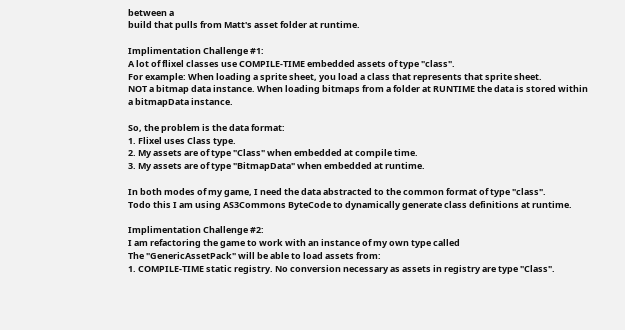between a
build that pulls from Matt's asset folder at runtime.

Implimentation Challenge #1:
A lot of flixel classes use COMPILE-TIME embedded assets of type "class".
For example: When loading a sprite sheet, you load a class that represents that sprite sheet.
NOT a bitmap data instance. When loading bitmaps from a folder at RUNTIME the data is stored within
a bitmapData instance.

So, the problem is the data format:
1. Flixel uses Class type.
2. My assets are of type "Class" when embedded at compile time.
3. My assets are of type "BitmapData" when embedded at runtime.

In both modes of my game, I need the data abstracted to the common format of type "class".
Todo this I am using AS3Commons ByteCode to dynamically generate class definitions at runtime.

Implimentation Challenge #2:
I am refactoring the game to work with an instance of my own type called
The "GenericAssetPack" will be able to load assets from:
1. COMPILE-TIME static registry. No conversion necessary as assets in registry are type "Class".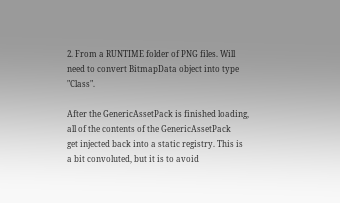2. From a RUNTIME folder of PNG files. Will need to convert BitmapData object into type "Class".

After the GenericAssetPack is finished loading, all of the contents of the GenericAssetPack
get injected back into a static registry. This is a bit convoluted, but it is to avoid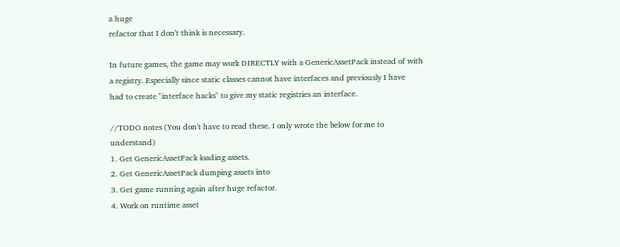a huge
refactor that I don't think is necessary.

In future games, the game may work DIRECTLY with a GenericAssetPack instead of with
a registry. Especially since static classes cannot have interfaces and previously I have
had to create "interface hacks" to give my static registries an interface.

//TODO notes (You don't have to read these. I only wrote the below for me to understand)
1. Get GenericAssetPack loading assets.
2. Get GenericAssetPack dumping assets into
3. Get game running again after huge refactor.
4. Work on runtime asset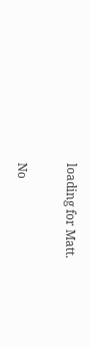loading for Matt.

No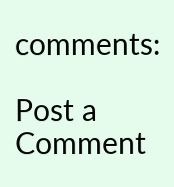comments:

Post a Comment